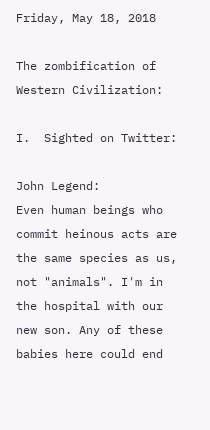Friday, May 18, 2018

The zombification of Western Civilization:

I.  Sighted on Twitter:

John Legend:
Even human beings who commit heinous acts are the same species as us, not "animals". I'm in the hospital with our new son. Any of these babies here could end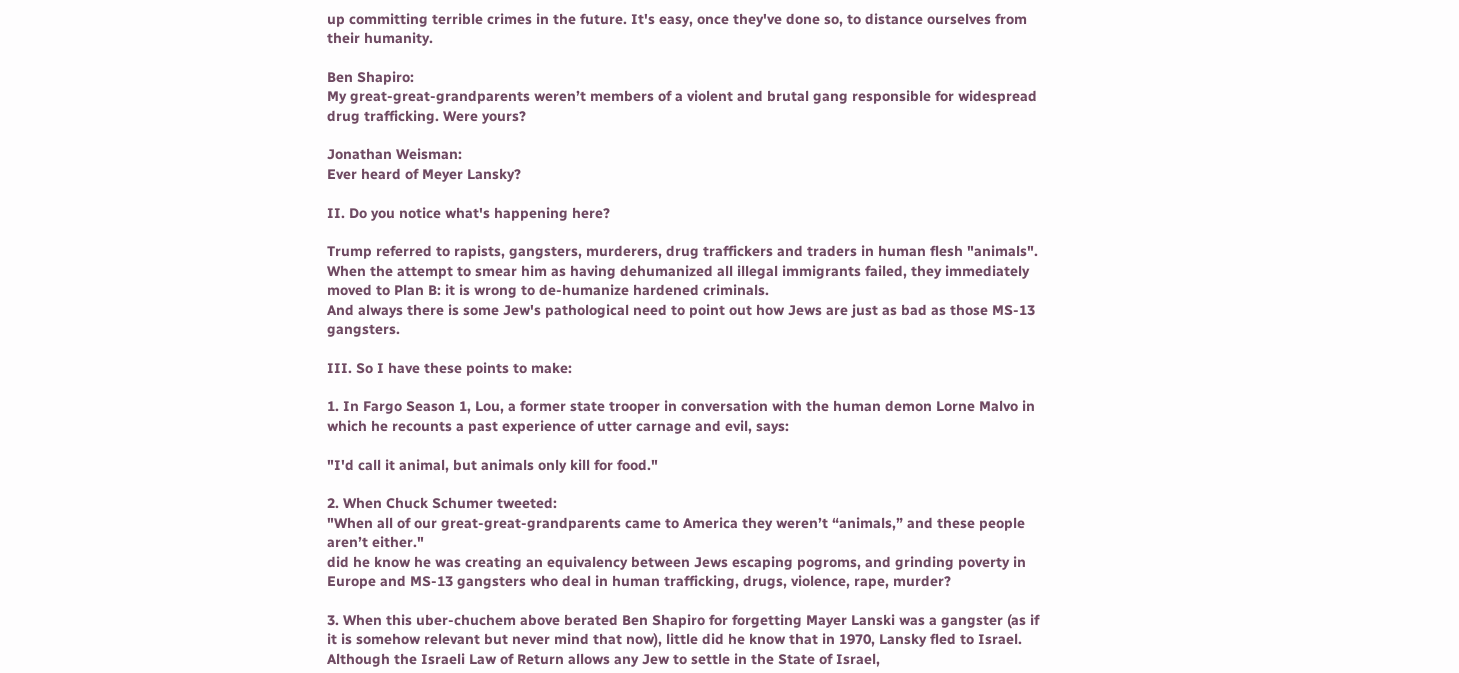up committing terrible crimes in the future. It's easy, once they've done so, to distance ourselves from their humanity.

Ben Shapiro:
My great-great-grandparents weren’t members of a violent and brutal gang responsible for widespread drug trafficking. Were yours?

Jonathan Weisman:
Ever heard of Meyer Lansky?

II. Do you notice what's happening here?

Trump referred to rapists, gangsters, murderers, drug traffickers and traders in human flesh "animals". When the attempt to smear him as having dehumanized all illegal immigrants failed, they immediately moved to Plan B: it is wrong to de-humanize hardened criminals.
And always there is some Jew's pathological need to point out how Jews are just as bad as those MS-13 gangsters.

III. So I have these points to make:

1. In Fargo Season 1, Lou, a former state trooper in conversation with the human demon Lorne Malvo in which he recounts a past experience of utter carnage and evil, says:

"I'd call it animal, but animals only kill for food."

2. When Chuck Schumer tweeted:
"When all of our great-great-grandparents came to America they weren’t “animals,” and these people aren’t either."
did he know he was creating an equivalency between Jews escaping pogroms, and grinding poverty in Europe and MS-13 gangsters who deal in human trafficking, drugs, violence, rape, murder?

3. When this uber-chuchem above berated Ben Shapiro for forgetting Mayer Lanski was a gangster (as if it is somehow relevant but never mind that now), little did he know that in 1970, Lansky fled to Israel. Although the Israeli Law of Return allows any Jew to settle in the State of Israel,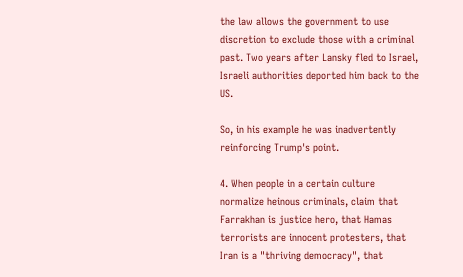the law allows the government to use discretion to exclude those with a criminal past. Two years after Lansky fled to Israel, Israeli authorities deported him back to the US.

So, in his example he was inadvertently reinforcing Trump's point.

4. When people in a certain culture normalize heinous criminals, claim that Farrakhan is justice hero, that Hamas terrorists are innocent protesters, that Iran is a "thriving democracy", that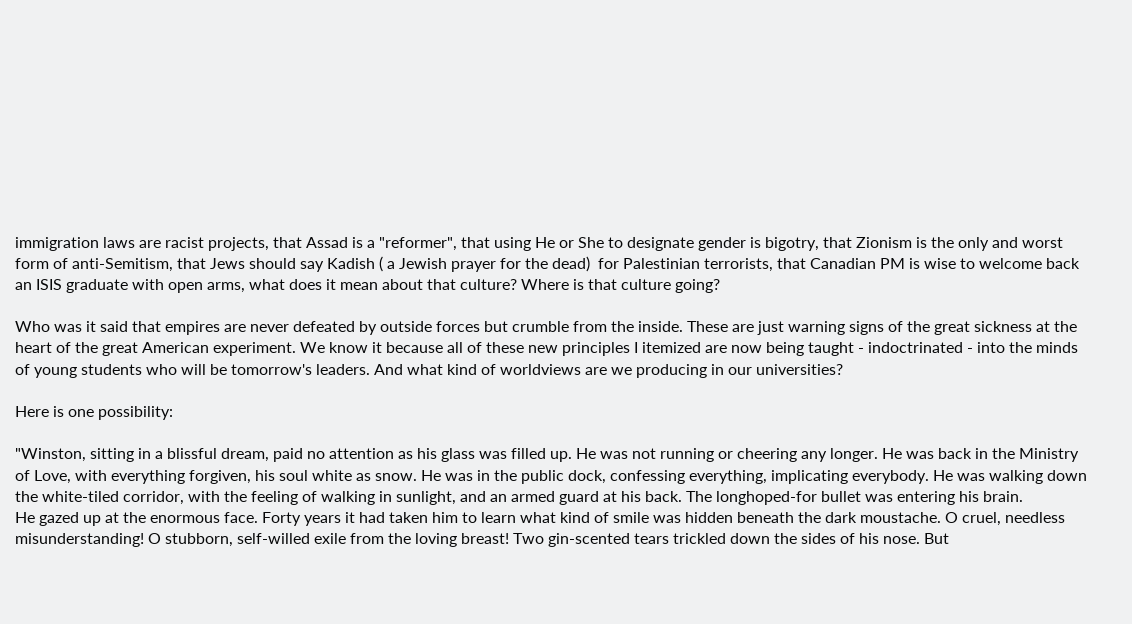immigration laws are racist projects, that Assad is a "reformer", that using He or She to designate gender is bigotry, that Zionism is the only and worst form of anti-Semitism, that Jews should say Kadish ( a Jewish prayer for the dead)  for Palestinian terrorists, that Canadian PM is wise to welcome back an ISIS graduate with open arms, what does it mean about that culture? Where is that culture going?

Who was it said that empires are never defeated by outside forces but crumble from the inside. These are just warning signs of the great sickness at the heart of the great American experiment. We know it because all of these new principles I itemized are now being taught - indoctrinated - into the minds of young students who will be tomorrow's leaders. And what kind of worldviews are we producing in our universities?

Here is one possibility:

"Winston, sitting in a blissful dream, paid no attention as his glass was filled up. He was not running or cheering any longer. He was back in the Ministry of Love, with everything forgiven, his soul white as snow. He was in the public dock, confessing everything, implicating everybody. He was walking down the white-tiled corridor, with the feeling of walking in sunlight, and an armed guard at his back. The longhoped-for bullet was entering his brain.
He gazed up at the enormous face. Forty years it had taken him to learn what kind of smile was hidden beneath the dark moustache. O cruel, needless misunderstanding! O stubborn, self-willed exile from the loving breast! Two gin-scented tears trickled down the sides of his nose. But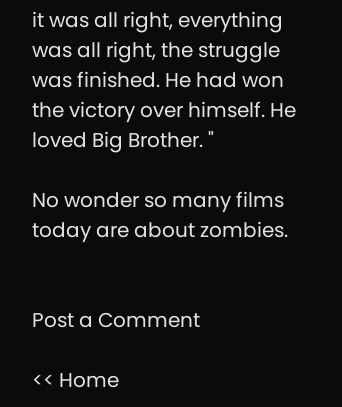it was all right, everything was all right, the struggle was finished. He had won the victory over himself. He loved Big Brother. "

No wonder so many films today are about zombies.


Post a Comment

<< Home